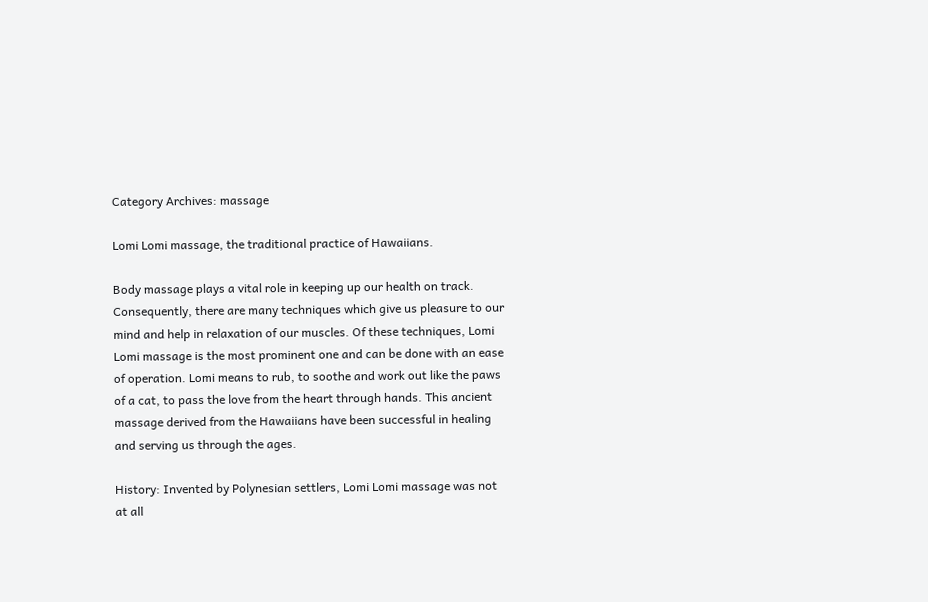Category Archives: massage

Lomi Lomi massage, the traditional practice of Hawaiians.

Body massage plays a vital role in keeping up our health on track. Consequently, there are many techniques which give us pleasure to our mind and help in relaxation of our muscles. Of these techniques, Lomi Lomi massage is the most prominent one and can be done with an ease of operation. Lomi means to rub, to soothe and work out like the paws of a cat, to pass the love from the heart through hands. This ancient massage derived from the Hawaiians have been successful in healing and serving us through the ages.

History: Invented by Polynesian settlers, Lomi Lomi massage was not at all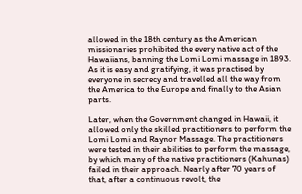allowed in the 18th century as the American missionaries prohibited the every native act of the Hawaiians, banning the Lomi Lomi massage in 1893. As it is easy and gratifying, it was practised by everyone in secrecy and travelled all the way from the America to the Europe and finally to the Asian parts.

Later, when the Government changed in Hawaii, it allowed only the skilled practitioners to perform the Lomi Lomi and Raynor Massage. The practitioners were tested in their abilities to perform the massage, by which many of the native practitioners (Kahunas) failed in their approach. Nearly after 70 years of that, after a continuous revolt, the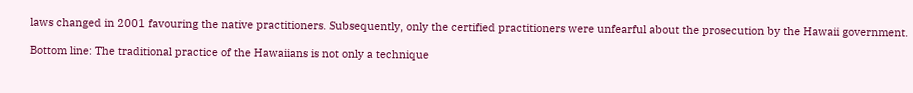laws changed in 2001 favouring the native practitioners. Subsequently, only the certified practitioners were unfearful about the prosecution by the Hawaii government.

Bottom line: The traditional practice of the Hawaiians is not only a technique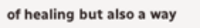of healing but also a way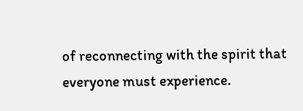of reconnecting with the spirit that everyone must experience.